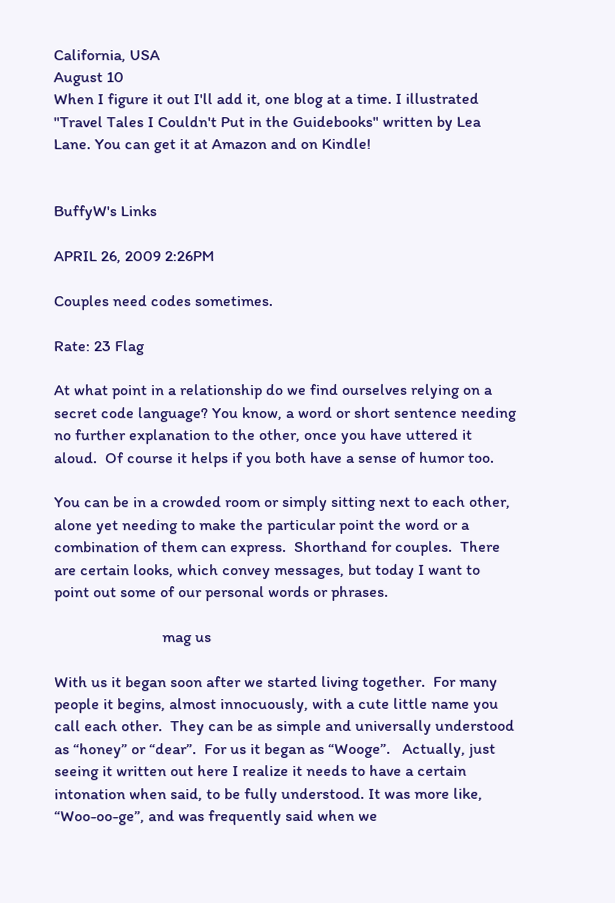California, USA
August 10
When I figure it out I'll add it, one blog at a time. I illustrated "Travel Tales I Couldn't Put in the Guidebooks" written by Lea Lane. You can get it at Amazon and on Kindle!


BuffyW's Links

APRIL 26, 2009 2:26PM

Couples need codes sometimes.

Rate: 23 Flag

At what point in a relationship do we find ourselves relying on a secret code language? You know, a word or short sentence needing no further explanation to the other, once you have uttered it aloud.  Of course it helps if you both have a sense of humor too.

You can be in a crowded room or simply sitting next to each other, alone yet needing to make the particular point the word or a combination of them can express.  Shorthand for couples.  There are certain looks, which convey messages, but today I want to point out some of our personal words or phrases.

                           mag us

With us it began soon after we started living together.  For many people it begins, almost innocuously, with a cute little name you call each other.  They can be as simple and universally understood as “honey” or “dear”.  For us it began as “Wooge”.   Actually, just seeing it written out here I realize it needs to have a certain intonation when said, to be fully understood. It was more like, “Woo-oo-ge”, and was frequently said when we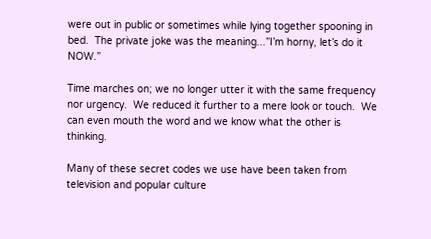were out in public or sometimes while lying together spooning in bed.  The private joke was the meaning...”I’m horny, let’s do it NOW.”

Time marches on; we no longer utter it with the same frequency nor urgency.  We reduced it further to a mere look or touch.  We can even mouth the word and we know what the other is thinking.

Many of these secret codes we use have been taken from television and popular culture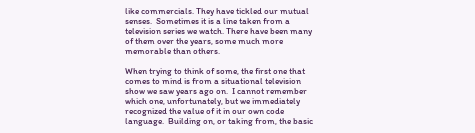like commercials. They have tickled our mutual senses.  Sometimes it is a line taken from a television series we watch. There have been many of them over the years, some much more memorable than others.

When trying to think of some, the first one that comes to mind is from a situational television show we saw years ago on.  I cannot remember which one, unfortunately, but we immediately recognized the value of it in our own code language.  Building on, or taking from, the basic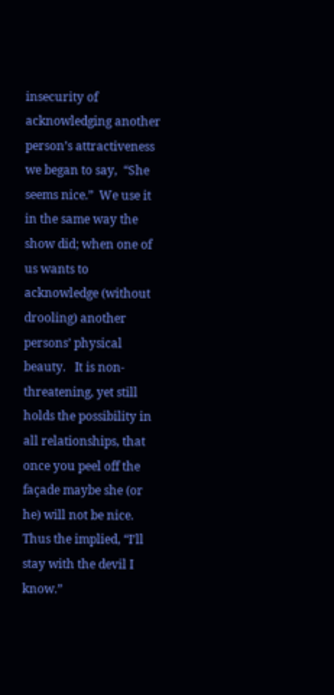insecurity of acknowledging another person’s attractiveness we began to say,  “She seems nice.”  We use it in the same way the show did; when one of us wants to acknowledge (without drooling) another persons’ physical beauty.   It is non-threatening, yet still holds the possibility in all relationships, that once you peel off the façade maybe she (or he) will not be nice.  Thus the implied, “I’ll stay with the devil I know.”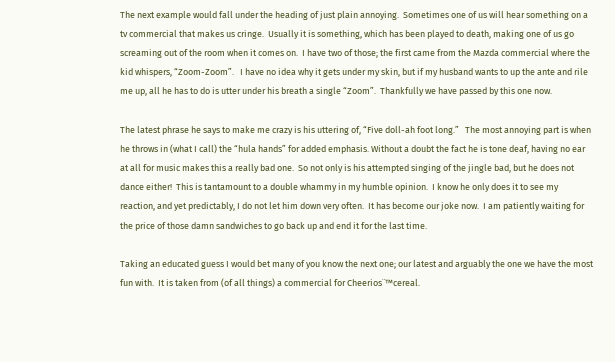The next example would fall under the heading of just plain annoying.  Sometimes one of us will hear something on a tv commercial that makes us cringe.  Usually it is something, which has been played to death, making one of us go screaming out of the room when it comes on.  I have two of those; the first came from the Mazda commercial where the kid whispers, “Zoom-Zoom”.   I have no idea why it gets under my skin, but if my husband wants to up the ante and rile me up, all he has to do is utter under his breath a single “Zoom”.  Thankfully we have passed by this one now.

The latest phrase he says to make me crazy is his uttering of, “Five doll-ah foot long.”   The most annoying part is when he throws in (what I call) the “hula hands” for added emphasis. Without a doubt the fact he is tone deaf, having no ear at all for music makes this a really bad one.  So not only is his attempted singing of the jingle bad, but he does not dance either!  This is tantamount to a double whammy in my humble opinion.  I know he only does it to see my reaction, and yet predictably, I do not let him down very often.  It has become our joke now.  I am patiently waiting for the price of those damn sandwiches to go back up and end it for the last time.

Taking an educated guess I would bet many of you know the next one; our latest and arguably the one we have the most fun with.  It is taken from (of all things) a commercial for Cheerios¨™cereal.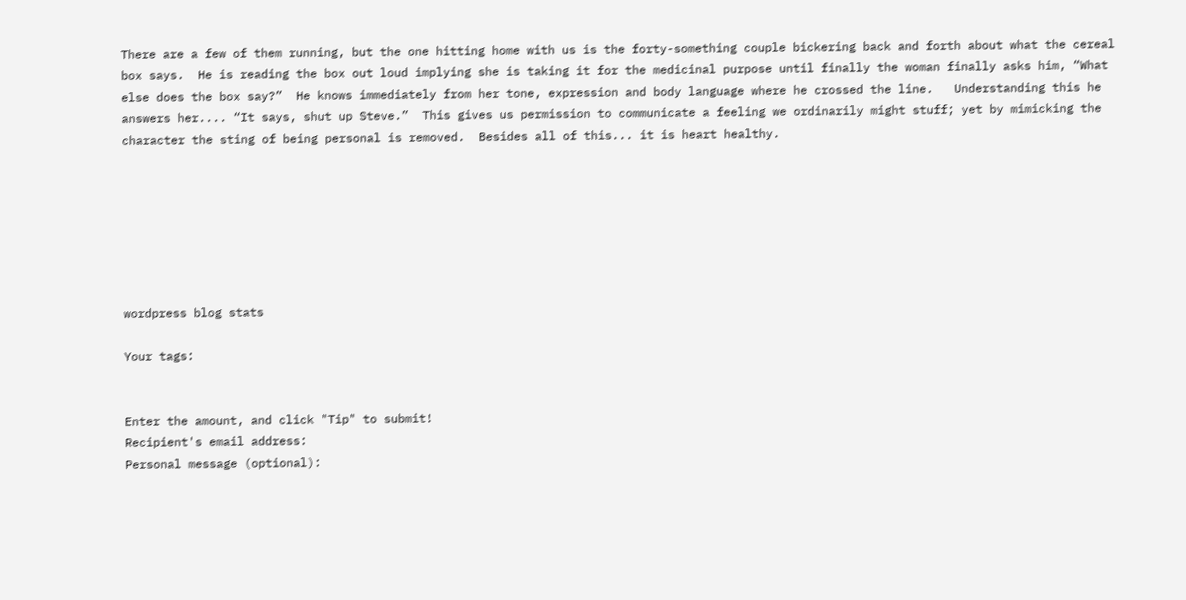There are a few of them running, but the one hitting home with us is the forty-something couple bickering back and forth about what the cereal box says.  He is reading the box out loud implying she is taking it for the medicinal purpose until finally the woman finally asks him, “What else does the box say?”  He knows immediately from her tone, expression and body language where he crossed the line.   Understanding this he answers her.... “It says, shut up Steve.”  This gives us permission to communicate a feeling we ordinarily might stuff; yet by mimicking the character the sting of being personal is removed.  Besides all of this... it is heart healthy.







wordpress blog stats

Your tags:


Enter the amount, and click "Tip" to submit!
Recipient's email address:
Personal message (optional):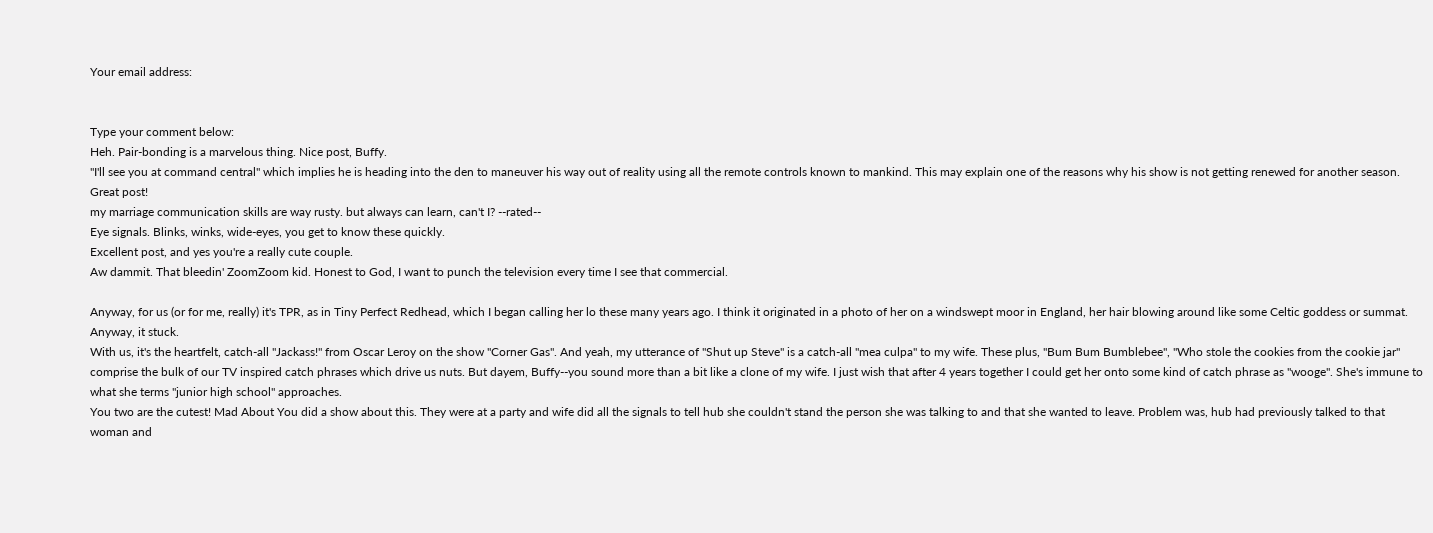Your email address:


Type your comment below:
Heh. Pair-bonding is a marvelous thing. Nice post, Buffy.
"I'll see you at command central" which implies he is heading into the den to maneuver his way out of reality using all the remote controls known to mankind. This may explain one of the reasons why his show is not getting renewed for another season. Great post!
my marriage communication skills are way rusty. but always can learn, can't I? --rated--
Eye signals. Blinks, winks, wide-eyes, you get to know these quickly.
Excellent post, and yes you're a really cute couple.
Aw dammit. That bleedin' ZoomZoom kid. Honest to God, I want to punch the television every time I see that commercial.

Anyway, for us (or for me, really) it's TPR, as in Tiny Perfect Redhead, which I began calling her lo these many years ago. I think it originated in a photo of her on a windswept moor in England, her hair blowing around like some Celtic goddess or summat. Anyway, it stuck.
With us, it's the heartfelt, catch-all "Jackass!" from Oscar Leroy on the show "Corner Gas". And yeah, my utterance of "Shut up Steve" is a catch-all "mea culpa" to my wife. These plus, "Bum Bum Bumblebee", "Who stole the cookies from the cookie jar" comprise the bulk of our TV inspired catch phrases which drive us nuts. But dayem, Buffy--you sound more than a bit like a clone of my wife. I just wish that after 4 years together I could get her onto some kind of catch phrase as "wooge". She's immune to what she terms "junior high school" approaches.
You two are the cutest! Mad About You did a show about this. They were at a party and wife did all the signals to tell hub she couldn't stand the person she was talking to and that she wanted to leave. Problem was, hub had previously talked to that woman and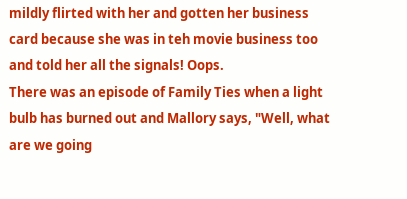mildly flirted with her and gotten her business card because she was in teh movie business too and told her all the signals! Oops.
There was an episode of Family Ties when a light bulb has burned out and Mallory says, "Well, what are we going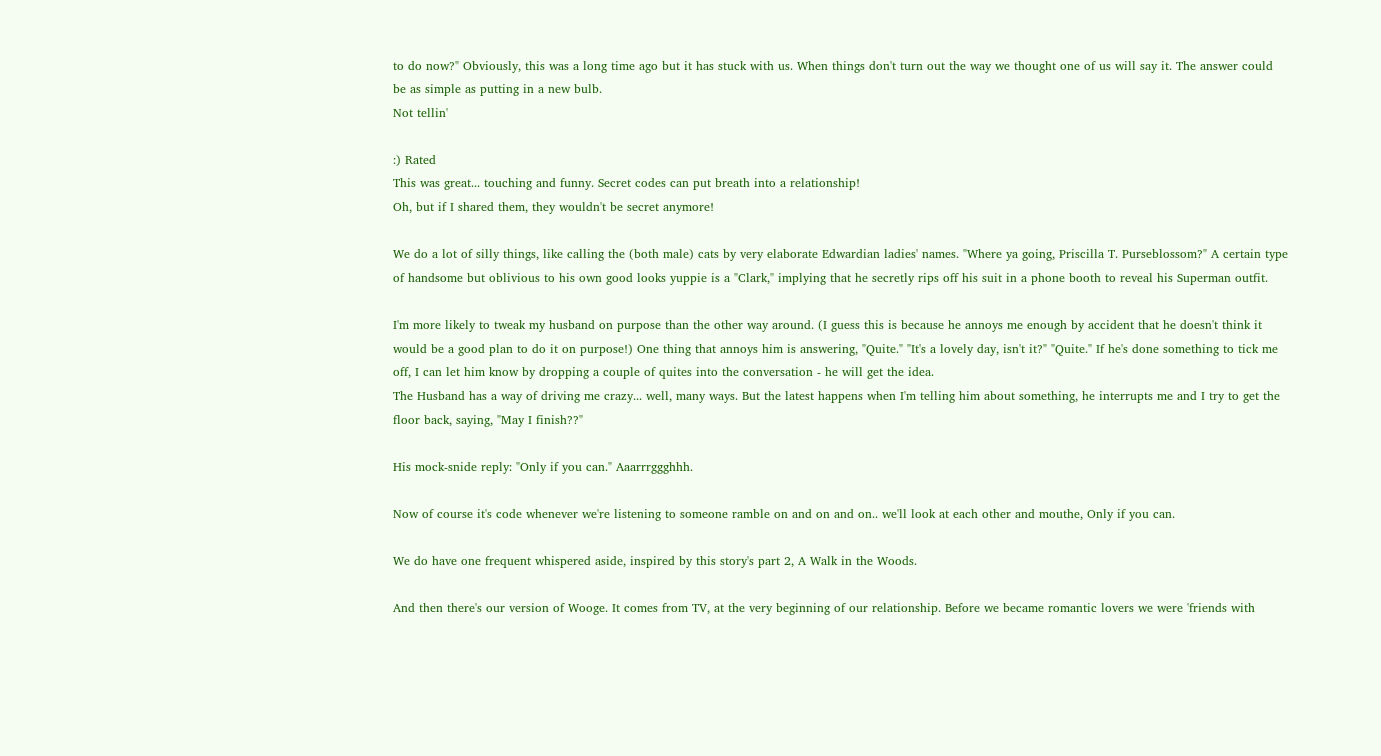to do now?" Obviously, this was a long time ago but it has stuck with us. When things don't turn out the way we thought one of us will say it. The answer could be as simple as putting in a new bulb.
Not tellin'

:) Rated
This was great... touching and funny. Secret codes can put breath into a relationship!
Oh, but if I shared them, they wouldn't be secret anymore!

We do a lot of silly things, like calling the (both male) cats by very elaborate Edwardian ladies' names. "Where ya going, Priscilla T. Purseblossom?" A certain type of handsome but oblivious to his own good looks yuppie is a "Clark," implying that he secretly rips off his suit in a phone booth to reveal his Superman outfit.

I'm more likely to tweak my husband on purpose than the other way around. (I guess this is because he annoys me enough by accident that he doesn't think it would be a good plan to do it on purpose!) One thing that annoys him is answering, "Quite." "It's a lovely day, isn't it?" "Quite." If he's done something to tick me off, I can let him know by dropping a couple of quites into the conversation - he will get the idea.
The Husband has a way of driving me crazy... well, many ways. But the latest happens when I'm telling him about something, he interrupts me and I try to get the floor back, saying, "May I finish??"

His mock-snide reply: "Only if you can." Aaarrrggghhh.

Now of course it's code whenever we're listening to someone ramble on and on and on.. we'll look at each other and mouthe, Only if you can.

We do have one frequent whispered aside, inspired by this story's part 2, A Walk in the Woods.

And then there's our version of Wooge. It comes from TV, at the very beginning of our relationship. Before we became romantic lovers we were 'friends with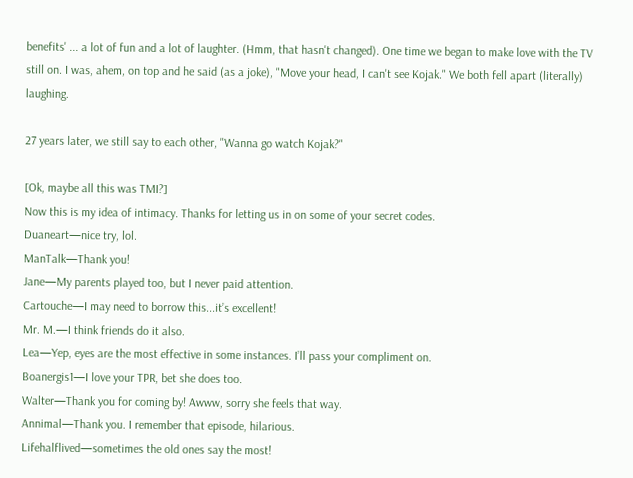benefits' ... a lot of fun and a lot of laughter. (Hmm, that hasn't changed). One time we began to make love with the TV still on. I was, ahem, on top and he said (as a joke), "Move your head, I can't see Kojak." We both fell apart (literally) laughing.

27 years later, we still say to each other, "Wanna go watch Kojak?"

[Ok, maybe all this was TMI?]
Now this is my idea of intimacy. Thanks for letting us in on some of your secret codes.
Duaneart—nice try, lol.
ManTalk—Thank you!
Jane—My parents played too, but I never paid attention.
Cartouche—I may need to borrow this...it’s excellent!
Mr. M.—I think friends do it also.
Lea—Yep, eyes are the most effective in some instances. I’ll pass your compliment on.
Boanergis1—I love your TPR, bet she does too.
Walter—Thank you for coming by! Awww, sorry she feels that way.
Annimal—Thank you. I remember that episode, hilarious.
Lifehalflived—sometimes the old ones say the most!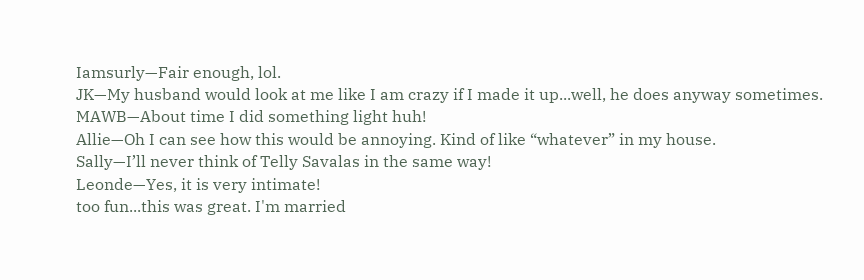Iamsurly—Fair enough, lol.
JK—My husband would look at me like I am crazy if I made it up...well, he does anyway sometimes.
MAWB—About time I did something light huh!
Allie—Oh I can see how this would be annoying. Kind of like “whatever” in my house.
Sally—I’ll never think of Telly Savalas in the same way!
Leonde—Yes, it is very intimate!
too fun...this was great. I'm married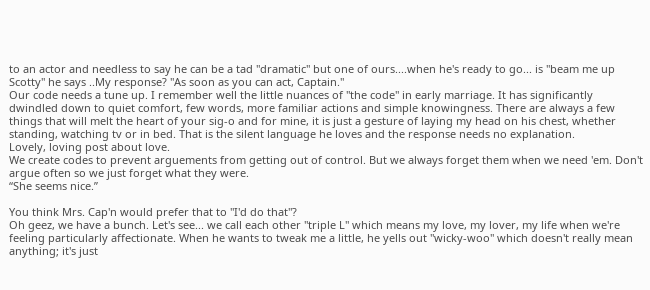to an actor and needless to say he can be a tad "dramatic" but one of ours....when he's ready to go... is "beam me up Scotty" he says ..My response? "As soon as you can act, Captain."
Our code needs a tune up. I remember well the little nuances of "the code" in early marriage. It has significantly dwindled down to quiet comfort, few words, more familiar actions and simple knowingness. There are always a few things that will melt the heart of your sig-o and for mine, it is just a gesture of laying my head on his chest, whether standing, watching tv or in bed. That is the silent language he loves and the response needs no explanation.
Lovely, loving post about love.
We create codes to prevent arguements from getting out of control. But we always forget them when we need 'em. Don't argue often so we just forget what they were.
“She seems nice.”

You think Mrs. Cap'n would prefer that to "I'd do that"?
Oh geez, we have a bunch. Let's see... we call each other "triple L" which means my love, my lover, my life when we're feeling particularly affectionate. When he wants to tweak me a little, he yells out "wicky-woo" which doesn't really mean anything; it's just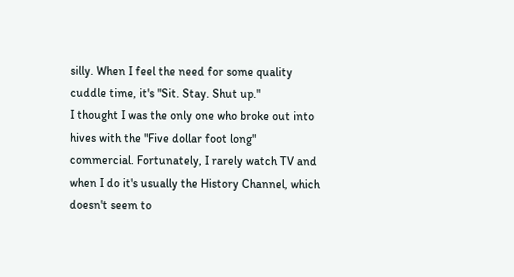silly. When I feel the need for some quality cuddle time, it's "Sit. Stay. Shut up."
I thought I was the only one who broke out into hives with the "Five dollar foot long" commercial. Fortunately, I rarely watch TV and when I do it's usually the History Channel, which doesn't seem to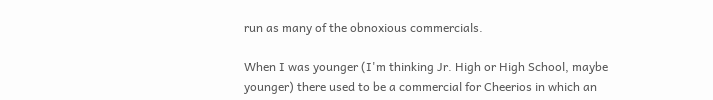run as many of the obnoxious commercials.

When I was younger (I'm thinking Jr. High or High School, maybe younger) there used to be a commercial for Cheerios in which an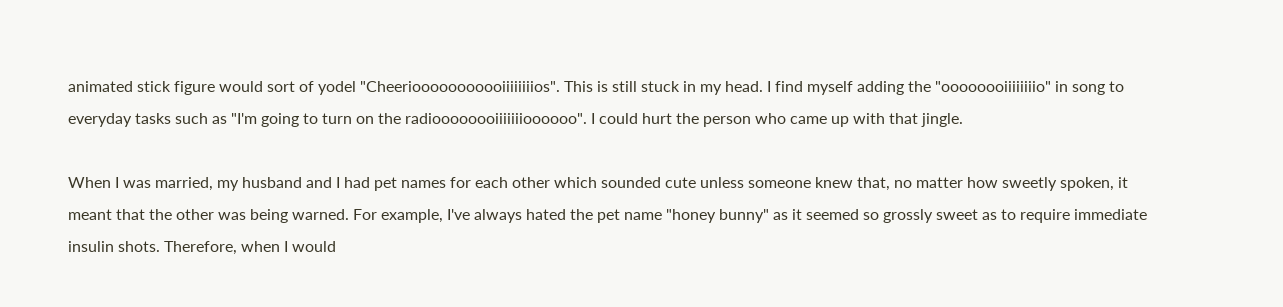animated stick figure would sort of yodel "Cheeriooooooooooiiiiiiiios". This is still stuck in my head. I find myself adding the "oooooooiiiiiiiio" in song to everyday tasks such as "I'm going to turn on the radioooooooiiiiiiioooooo". I could hurt the person who came up with that jingle.

When I was married, my husband and I had pet names for each other which sounded cute unless someone knew that, no matter how sweetly spoken, it meant that the other was being warned. For example, I've always hated the pet name "honey bunny" as it seemed so grossly sweet as to require immediate insulin shots. Therefore, when I would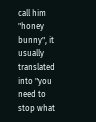call him "honey bunny", it usually translated into "you need to stop what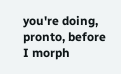you're doing, pronto, before I morph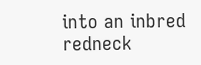into an inbred redneck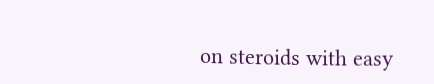on steroids with easy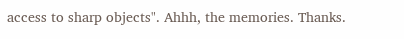access to sharp objects". Ahhh, the memories. Thanks.